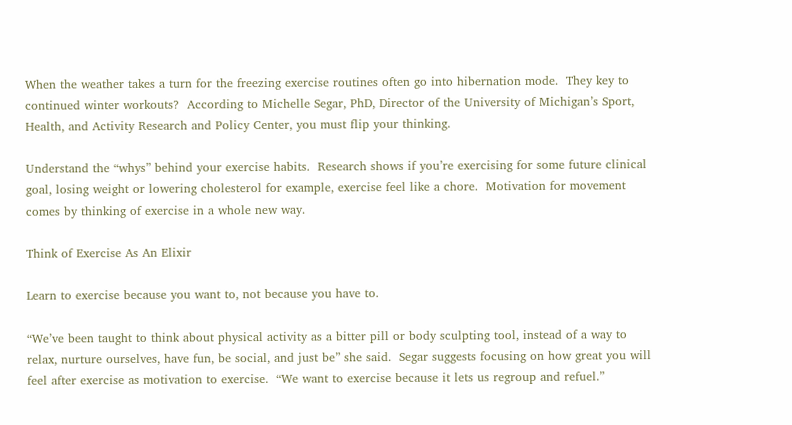When the weather takes a turn for the freezing exercise routines often go into hibernation mode.  They key to continued winter workouts?  According to Michelle Segar, PhD, Director of the University of Michigan’s Sport, Health, and Activity Research and Policy Center, you must flip your thinking.

Understand the “whys” behind your exercise habits.  Research shows if you’re exercising for some future clinical goal, losing weight or lowering cholesterol for example, exercise feel like a chore.  Motivation for movement comes by thinking of exercise in a whole new way.

Think of Exercise As An Elixir

Learn to exercise because you want to, not because you have to.

“We’ve been taught to think about physical activity as a bitter pill or body sculpting tool, instead of a way to relax, nurture ourselves, have fun, be social, and just be” she said.  Segar suggests focusing on how great you will feel after exercise as motivation to exercise.  “We want to exercise because it lets us regroup and refuel.”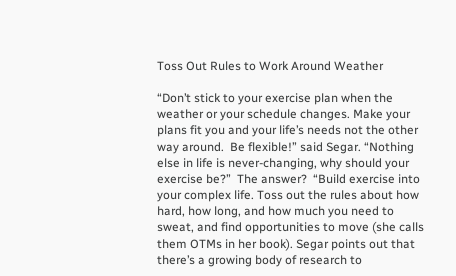Toss Out Rules to Work Around Weather

“Don’t stick to your exercise plan when the weather or your schedule changes. Make your plans fit you and your life’s needs not the other way around.  Be flexible!” said Segar. “Nothing else in life is never-changing, why should your exercise be?”  The answer?  “Build exercise into your complex life. Toss out the rules about how hard, how long, and how much you need to sweat, and find opportunities to move (she calls them OTMs in her book). Segar points out that there’s a growing body of research to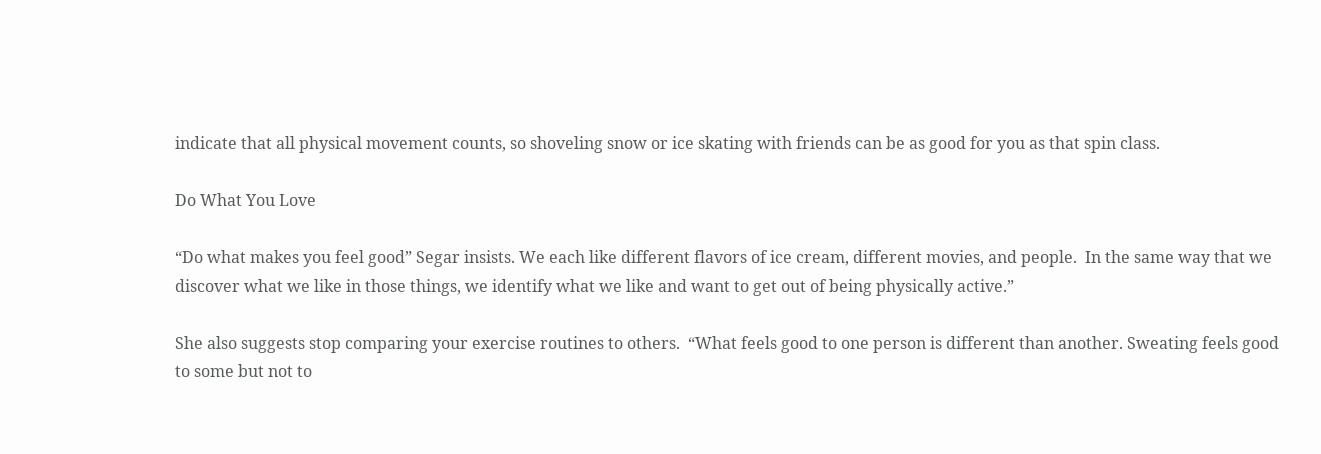indicate that all physical movement counts, so shoveling snow or ice skating with friends can be as good for you as that spin class.

Do What You Love

“Do what makes you feel good” Segar insists. We each like different flavors of ice cream, different movies, and people.  In the same way that we discover what we like in those things, we identify what we like and want to get out of being physically active.”

She also suggests stop comparing your exercise routines to others.  “What feels good to one person is different than another. Sweating feels good to some but not to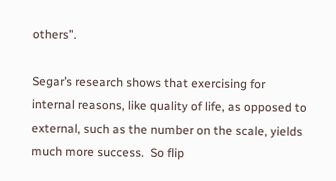others”.

Segar’s research shows that exercising for internal reasons, like quality of life, as opposed to external, such as the number on the scale, yields much more success.  So flip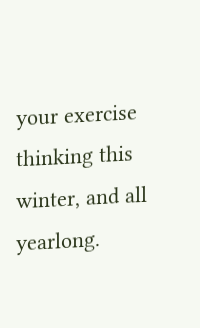your exercise thinking this winter, and all yearlong.